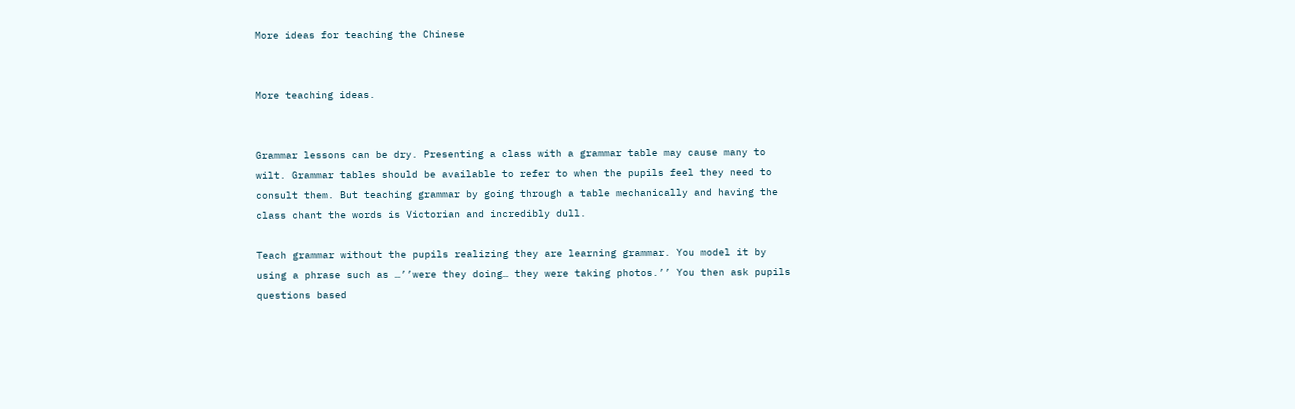More ideas for teaching the Chinese


More teaching ideas.


Grammar lessons can be dry. Presenting a class with a grammar table may cause many to wilt. Grammar tables should be available to refer to when the pupils feel they need to consult them. But teaching grammar by going through a table mechanically and having the class chant the words is Victorian and incredibly dull.

Teach grammar without the pupils realizing they are learning grammar. You model it by using a phrase such as …’’were they doing… they were taking photos.’’ You then ask pupils questions based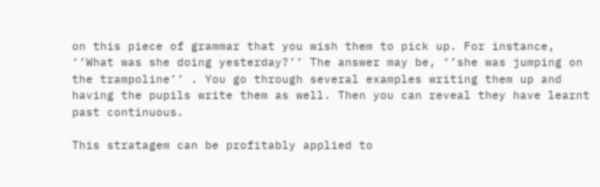on this piece of grammar that you wish them to pick up. For instance, ‘’What was she doing yesterday?’’ The answer may be, ‘’she was jumping on the trampoline’’ . You go through several examples writing them up and having the pupils write them as well. Then you can reveal they have learnt past continuous.

This stratagem can be profitably applied to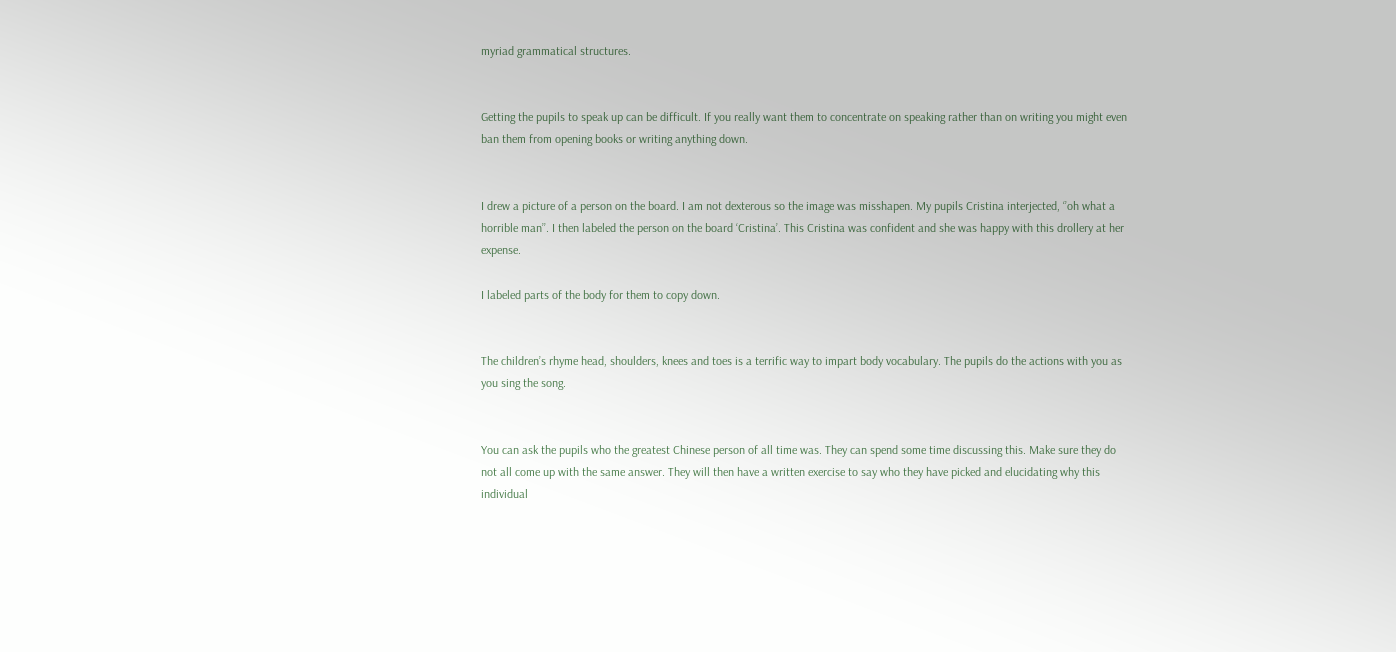myriad grammatical structures.


Getting the pupils to speak up can be difficult. If you really want them to concentrate on speaking rather than on writing you might even ban them from opening books or writing anything down.


I drew a picture of a person on the board. I am not dexterous so the image was misshapen. My pupils Cristina interjected, ‘’oh what a horrible man’’. I then labeled the person on the board ‘Cristina’. This Cristina was confident and she was happy with this drollery at her expense.

I labeled parts of the body for them to copy down.


The children’s rhyme head, shoulders, knees and toes is a terrific way to impart body vocabulary. The pupils do the actions with you as you sing the song.


You can ask the pupils who the greatest Chinese person of all time was. They can spend some time discussing this. Make sure they do not all come up with the same answer. They will then have a written exercise to say who they have picked and elucidating why this individual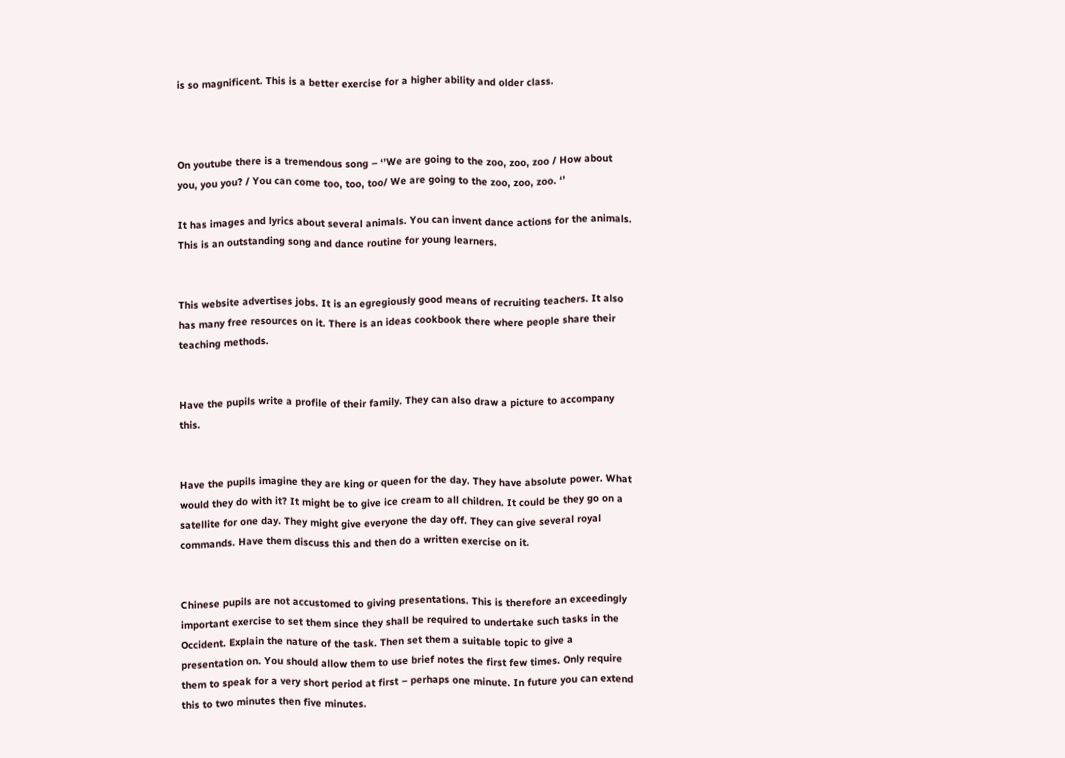is so magnificent. This is a better exercise for a higher ability and older class.



On youtube there is a tremendous song – ‘’We are going to the zoo, zoo, zoo / How about you, you you? / You can come too, too, too/ We are going to the zoo, zoo, zoo. ‘’

It has images and lyrics about several animals. You can invent dance actions for the animals. This is an outstanding song and dance routine for young learners.


This website advertises jobs. It is an egregiously good means of recruiting teachers. It also has many free resources on it. There is an ideas cookbook there where people share their teaching methods.


Have the pupils write a profile of their family. They can also draw a picture to accompany this.


Have the pupils imagine they are king or queen for the day. They have absolute power. What would they do with it? It might be to give ice cream to all children. It could be they go on a satellite for one day. They might give everyone the day off. They can give several royal commands. Have them discuss this and then do a written exercise on it.


Chinese pupils are not accustomed to giving presentations. This is therefore an exceedingly important exercise to set them since they shall be required to undertake such tasks in the Occident. Explain the nature of the task. Then set them a suitable topic to give a presentation on. You should allow them to use brief notes the first few times. Only require them to speak for a very short period at first – perhaps one minute. In future you can extend this to two minutes then five minutes.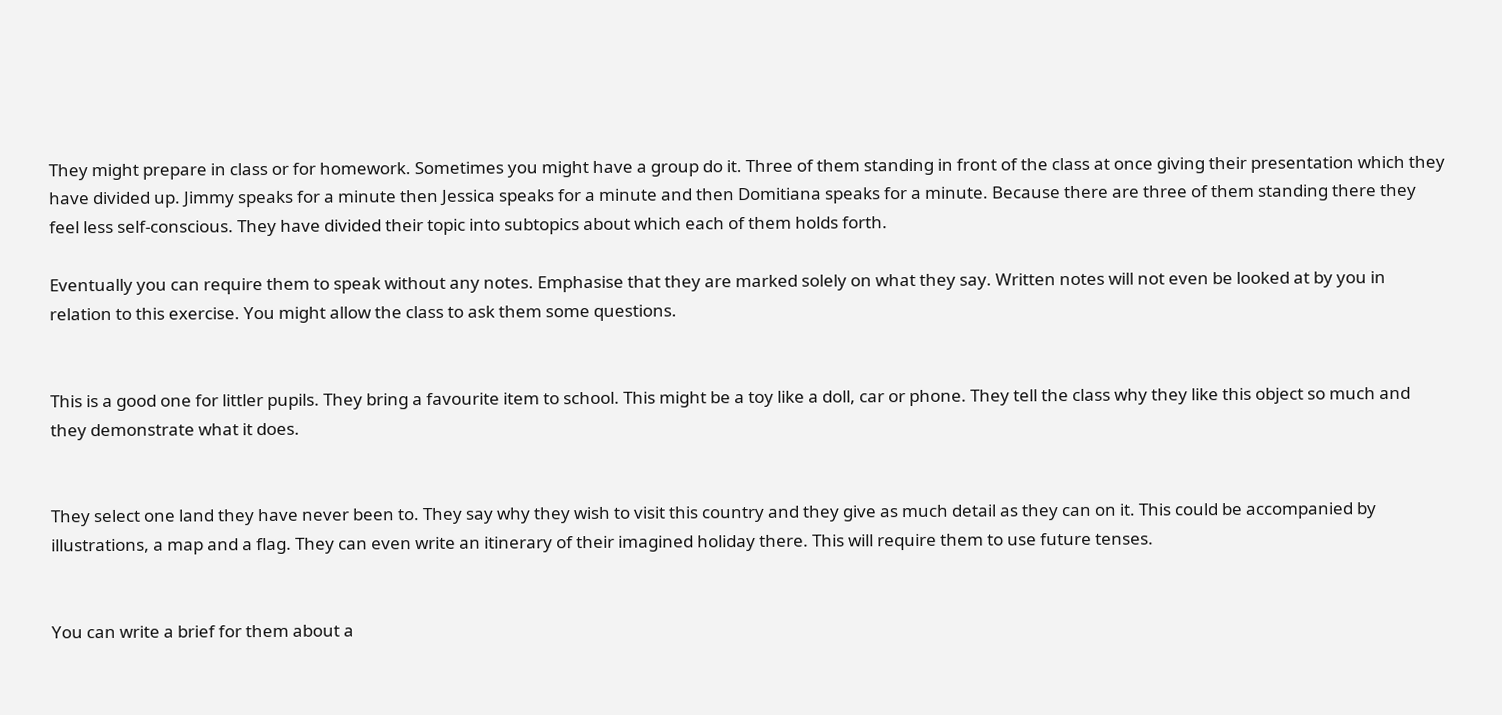They might prepare in class or for homework. Sometimes you might have a group do it. Three of them standing in front of the class at once giving their presentation which they have divided up. Jimmy speaks for a minute then Jessica speaks for a minute and then Domitiana speaks for a minute. Because there are three of them standing there they feel less self-conscious. They have divided their topic into subtopics about which each of them holds forth.

Eventually you can require them to speak without any notes. Emphasise that they are marked solely on what they say. Written notes will not even be looked at by you in relation to this exercise. You might allow the class to ask them some questions.


This is a good one for littler pupils. They bring a favourite item to school. This might be a toy like a doll, car or phone. They tell the class why they like this object so much and they demonstrate what it does.


They select one land they have never been to. They say why they wish to visit this country and they give as much detail as they can on it. This could be accompanied by illustrations, a map and a flag. They can even write an itinerary of their imagined holiday there. This will require them to use future tenses.


You can write a brief for them about a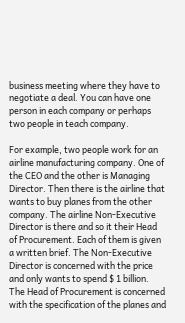business meeting where they have to negotiate a deal. You can have one person in each company or perhaps two people in teach company.

For example, two people work for an airline manufacturing company. One of the CEO and the other is Managing Director. Then there is the airline that wants to buy planes from the other company. The airline Non-Executive Director is there and so it their Head of Procurement. Each of them is given a written brief. The Non-Executive Director is concerned with the price and only wants to spend $ 1 billion. The Head of Procurement is concerned with the specification of the planes and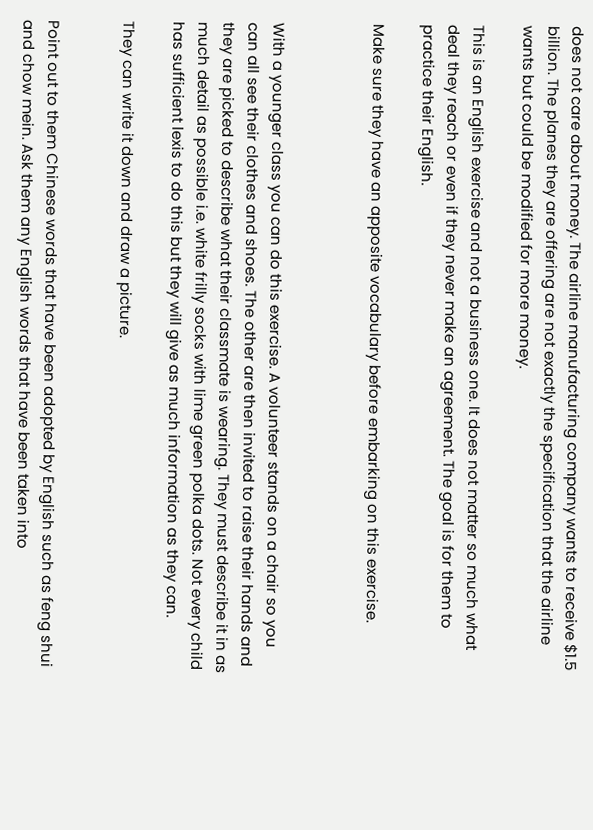does not care about money. The airline manufacturing company wants to receive $1.5 billion. The planes they are offering are not exactly the specification that the airline wants but could be modified for more money.

This is an English exercise and not a business one. It does not matter so much what deal they reach or even if they never make an agreement. The goal is for them to practice their English.

Make sure they have an apposite vocabulary before embarking on this exercise.



With a younger class you can do this exercise. A volunteer stands on a chair so you can all see their clothes and shoes. The other are then invited to raise their hands and they are picked to describe what their classmate is wearing. They must describe it in as much detail as possible i.e. white frilly socks with lime green polka dots. Not every child has sufficient lexis to do this but they will give as much information as they can.

They can write it down and draw a picture.


Point out to them Chinese words that have been adopted by English such as feng shui and chow mein. Ask them any English words that have been taken into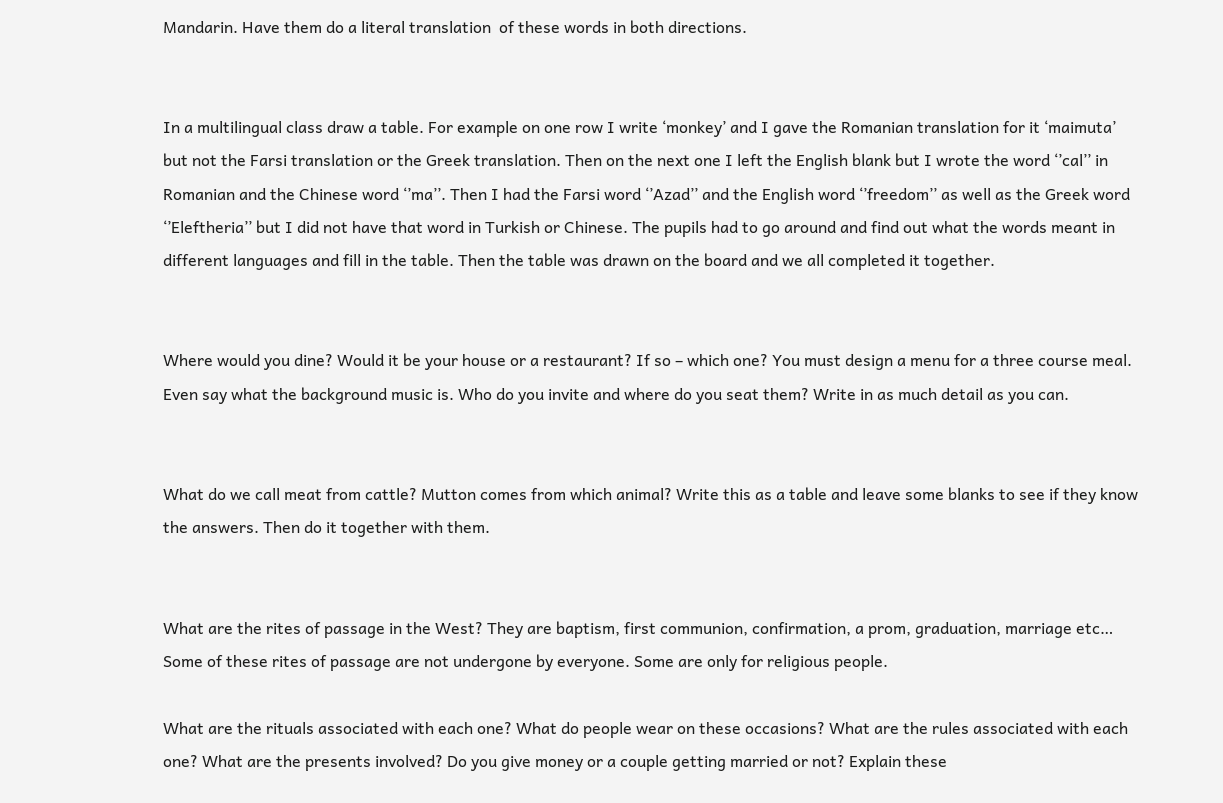Mandarin. Have them do a literal translation  of these words in both directions.


In a multilingual class draw a table. For example on one row I write ‘monkey’ and I gave the Romanian translation for it ‘maimuta’ but not the Farsi translation or the Greek translation. Then on the next one I left the English blank but I wrote the word ‘’cal’’ in Romanian and the Chinese word ‘’ma’’. Then I had the Farsi word ‘’Azad’’ and the English word ‘’freedom’’ as well as the Greek word ‘’Eleftheria’’ but I did not have that word in Turkish or Chinese. The pupils had to go around and find out what the words meant in different languages and fill in the table. Then the table was drawn on the board and we all completed it together.


Where would you dine? Would it be your house or a restaurant? If so – which one? You must design a menu for a three course meal. Even say what the background music is. Who do you invite and where do you seat them? Write in as much detail as you can.


What do we call meat from cattle? Mutton comes from which animal? Write this as a table and leave some blanks to see if they know the answers. Then do it together with them.


What are the rites of passage in the West? They are baptism, first communion, confirmation, a prom, graduation, marriage etc… Some of these rites of passage are not undergone by everyone. Some are only for religious people.

What are the rituals associated with each one? What do people wear on these occasions? What are the rules associated with each one? What are the presents involved? Do you give money or a couple getting married or not? Explain these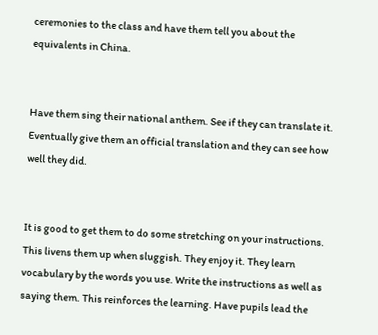ceremonies to the class and have them tell you about the equivalents in China.


Have them sing their national anthem. See if they can translate it. Eventually give them an official translation and they can see how well they did.


It is good to get them to do some stretching on your instructions. This livens them up when sluggish. They enjoy it. They learn vocabulary by the words you use. Write the instructions as well as saying them. This reinforces the learning. Have pupils lead the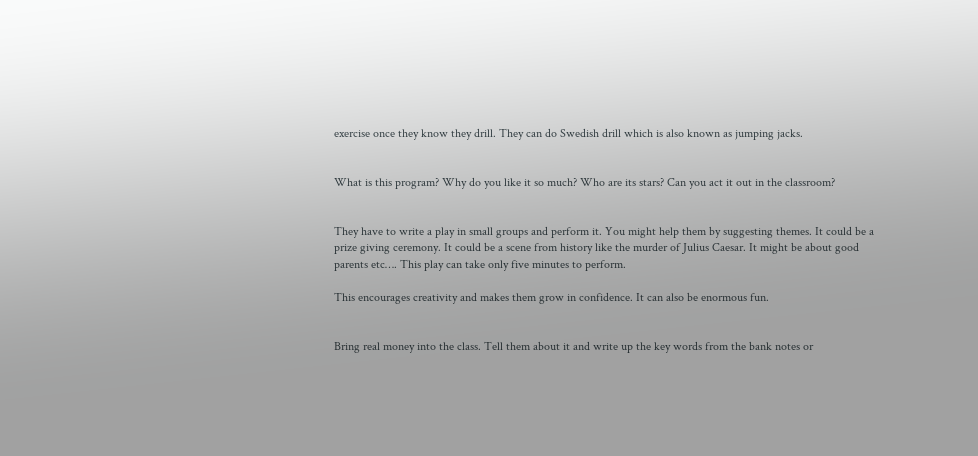exercise once they know they drill. They can do Swedish drill which is also known as jumping jacks.


What is this program? Why do you like it so much? Who are its stars? Can you act it out in the classroom?


They have to write a play in small groups and perform it. You might help them by suggesting themes. It could be a prize giving ceremony. It could be a scene from history like the murder of Julius Caesar. It might be about good parents etc…. This play can take only five minutes to perform.

This encourages creativity and makes them grow in confidence. It can also be enormous fun.


Bring real money into the class. Tell them about it and write up the key words from the bank notes or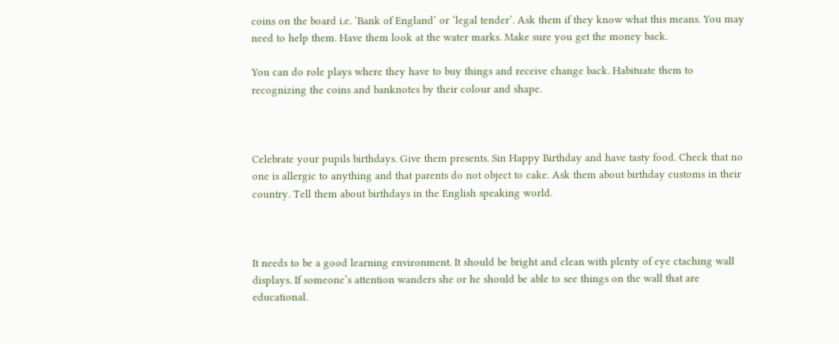coins on the board i.e. ‘Bank of England’ or ‘legal tender’. Ask them if they know what this means. You may need to help them. Have them look at the water marks. Make sure you get the money back.

You can do role plays where they have to buy things and receive change back. Habituate them to recognizing the coins and banknotes by their colour and shape.



Celebrate your pupils birthdays. Give them presents. Sin Happy Birthday and have tasty food. Check that no one is allergic to anything and that parents do not object to cake. Ask them about birthday customs in their country. Tell them about birthdays in the English speaking world.



It needs to be a good learning environment. It should be bright and clean with plenty of eye ctaching wall displays. If someone’s attention wanders she or he should be able to see things on the wall that are educational.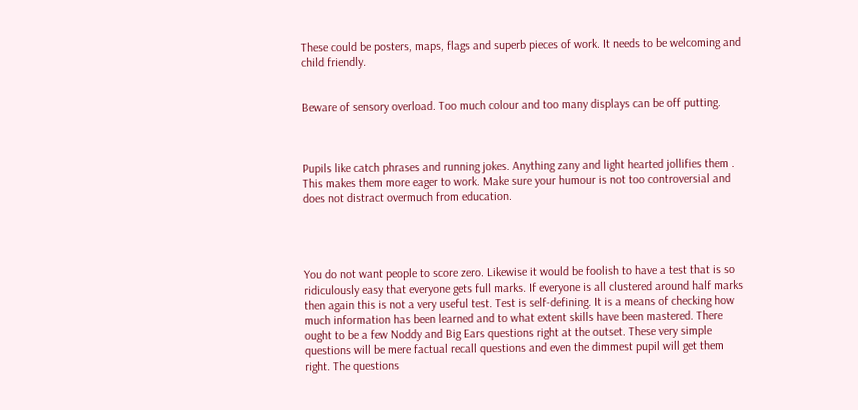These could be posters, maps, flags and superb pieces of work. It needs to be welcoming and child friendly.


Beware of sensory overload. Too much colour and too many displays can be off putting.



Pupils like catch phrases and running jokes. Anything zany and light hearted jollifies them . This makes them more eager to work. Make sure your humour is not too controversial and does not distract overmuch from education.




You do not want people to score zero. Likewise it would be foolish to have a test that is so ridiculously easy that everyone gets full marks. If everyone is all clustered around half marks then again this is not a very useful test. Test is self-defining. It is a means of checking how much information has been learned and to what extent skills have been mastered. There ought to be a few Noddy and Big Ears questions right at the outset. These very simple questions will be mere factual recall questions and even the dimmest pupil will get them right. The questions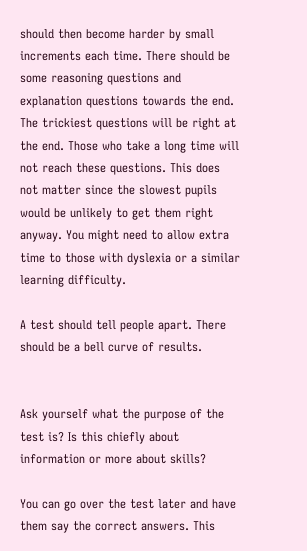should then become harder by small increments each time. There should be some reasoning questions and explanation questions towards the end. The trickiest questions will be right at the end. Those who take a long time will not reach these questions. This does not matter since the slowest pupils would be unlikely to get them right anyway. You might need to allow extra time to those with dyslexia or a similar learning difficulty.

A test should tell people apart. There should be a bell curve of results.


Ask yourself what the purpose of the test is? Is this chiefly about information or more about skills?

You can go over the test later and have them say the correct answers. This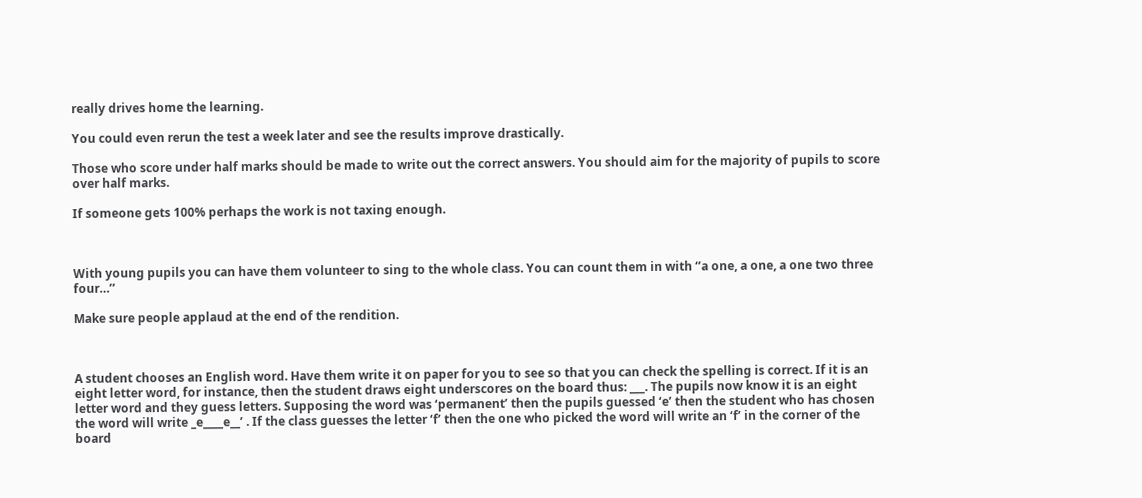really drives home the learning.

You could even rerun the test a week later and see the results improve drastically.

Those who score under half marks should be made to write out the correct answers. You should aim for the majority of pupils to score over half marks.

If someone gets 100% perhaps the work is not taxing enough.



With young pupils you can have them volunteer to sing to the whole class. You can count them in with ‘’a one, a one, a one two three four…’’

Make sure people applaud at the end of the rendition.



A student chooses an English word. Have them write it on paper for you to see so that you can check the spelling is correct. If it is an eight letter word, for instance, then the student draws eight underscores on the board thus: ___. The pupils now know it is an eight letter word and they guess letters. Supposing the word was ‘permanent’ then the pupils guessed ‘e’ then the student who has chosen the word will write _e____e__’ . If the class guesses the letter ‘f’ then the one who picked the word will write an ‘f’ in the corner of the board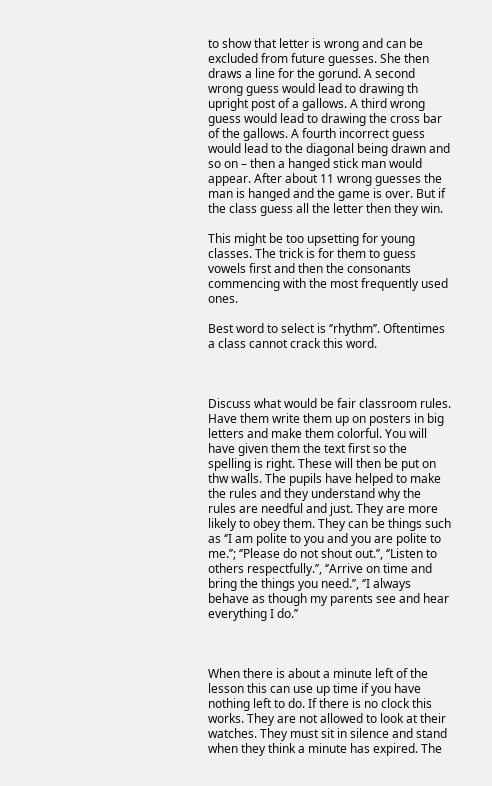to show that letter is wrong and can be excluded from future guesses. She then draws a line for the gorund. A second wrong guess would lead to drawing th upright post of a gallows. A third wrong guess would lead to drawing the cross bar of the gallows. A fourth incorrect guess would lead to the diagonal being drawn and so on – then a hanged stick man would appear. After about 11 wrong guesses the man is hanged and the game is over. But if the class guess all the letter then they win.

This might be too upsetting for young classes. The trick is for them to guess vowels first and then the consonants commencing with the most frequently used ones.

Best word to select is ‘’rhythm’’. Oftentimes a class cannot crack this word.



Discuss what would be fair classroom rules. Have them write them up on posters in big letters and make them colorful. You will have given them the text first so the spelling is right. These will then be put on thw walls. The pupils have helped to make the rules and they understand why the rules are needful and just. They are more likely to obey them. They can be things such as ‘’I am polite to you and you are polite to me.’’; ‘’Please do not shout out.’’, ‘’Listen to others respectfully.’’, ‘’Arrive on time and bring the things you need.’’, ‘’I always behave as though my parents see and hear everything I do.’’



When there is about a minute left of the lesson this can use up time if you have nothing left to do. If there is no clock this works. They are not allowed to look at their watches. They must sit in silence and stand when they think a minute has expired. The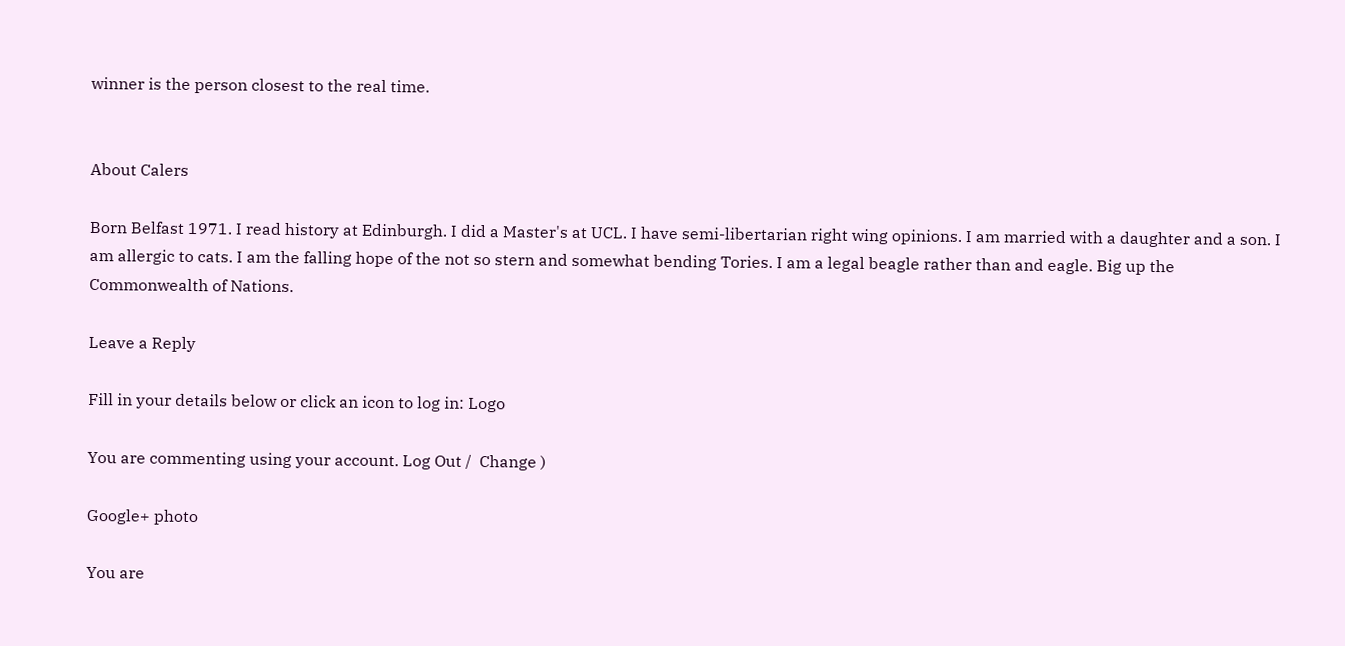winner is the person closest to the real time.


About Calers

Born Belfast 1971. I read history at Edinburgh. I did a Master's at UCL. I have semi-libertarian right wing opinions. I am married with a daughter and a son. I am allergic to cats. I am the falling hope of the not so stern and somewhat bending Tories. I am a legal beagle rather than and eagle. Big up the Commonwealth of Nations.

Leave a Reply

Fill in your details below or click an icon to log in: Logo

You are commenting using your account. Log Out /  Change )

Google+ photo

You are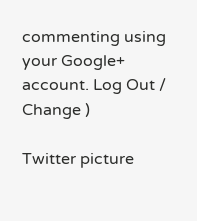commenting using your Google+ account. Log Out /  Change )

Twitter picture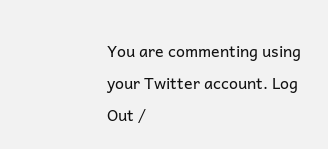You are commenting using your Twitter account. Log Out /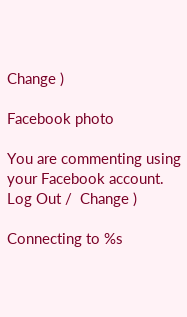Change )

Facebook photo

You are commenting using your Facebook account. Log Out /  Change )

Connecting to %s